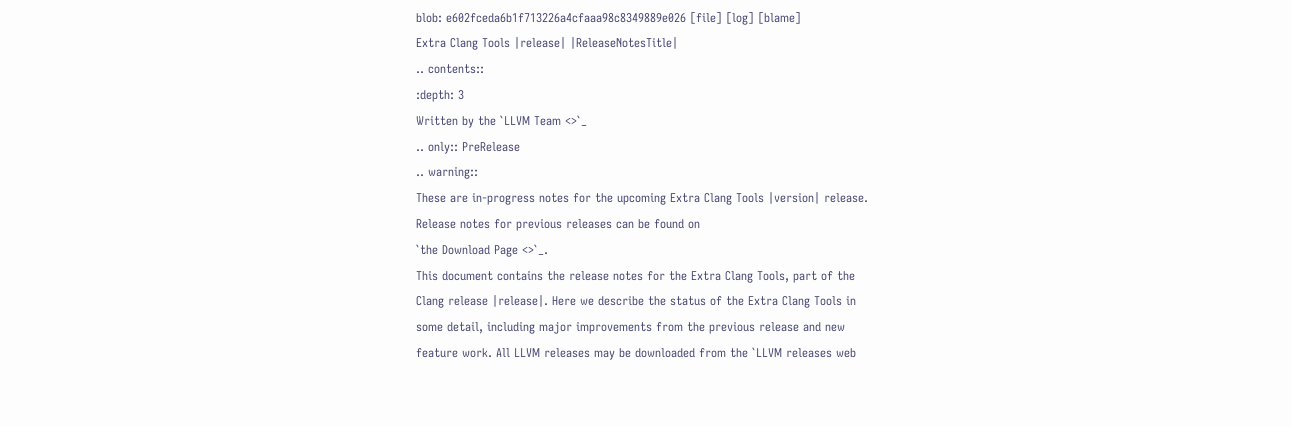blob: e602fceda6b1f713226a4cfaaa98c8349889e026 [file] [log] [blame]
Extra Clang Tools |release| |ReleaseNotesTitle|
.. contents::
:depth: 3
Written by the `LLVM Team <>`_
.. only:: PreRelease
.. warning::
These are in-progress notes for the upcoming Extra Clang Tools |version| release.
Release notes for previous releases can be found on
`the Download Page <>`_.
This document contains the release notes for the Extra Clang Tools, part of the
Clang release |release|. Here we describe the status of the Extra Clang Tools in
some detail, including major improvements from the previous release and new
feature work. All LLVM releases may be downloaded from the `LLVM releases web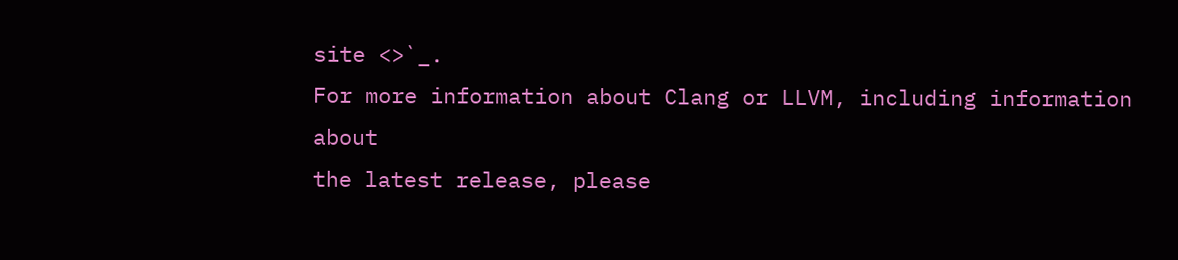site <>`_.
For more information about Clang or LLVM, including information about
the latest release, please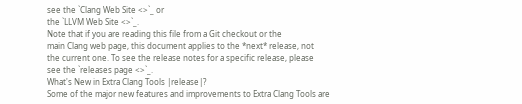see the `Clang Web Site <>`_ or
the `LLVM Web Site <>`_.
Note that if you are reading this file from a Git checkout or the
main Clang web page, this document applies to the *next* release, not
the current one. To see the release notes for a specific release, please
see the `releases page <>`_.
What's New in Extra Clang Tools |release|?
Some of the major new features and improvements to Extra Clang Tools are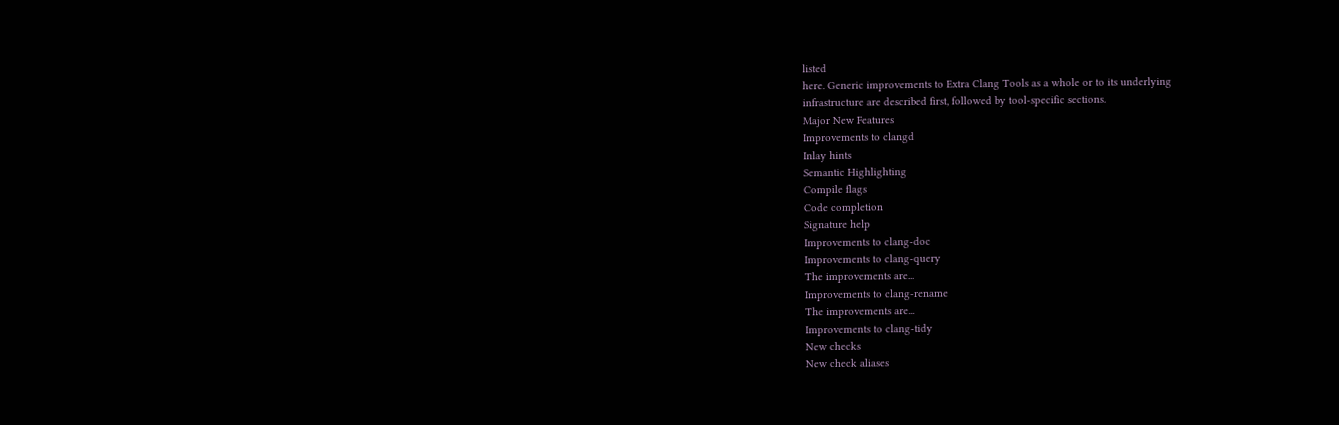listed
here. Generic improvements to Extra Clang Tools as a whole or to its underlying
infrastructure are described first, followed by tool-specific sections.
Major New Features
Improvements to clangd
Inlay hints
Semantic Highlighting
Compile flags
Code completion
Signature help
Improvements to clang-doc
Improvements to clang-query
The improvements are...
Improvements to clang-rename
The improvements are...
Improvements to clang-tidy
New checks
New check aliases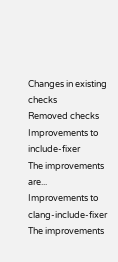Changes in existing checks
Removed checks
Improvements to include-fixer
The improvements are...
Improvements to clang-include-fixer
The improvements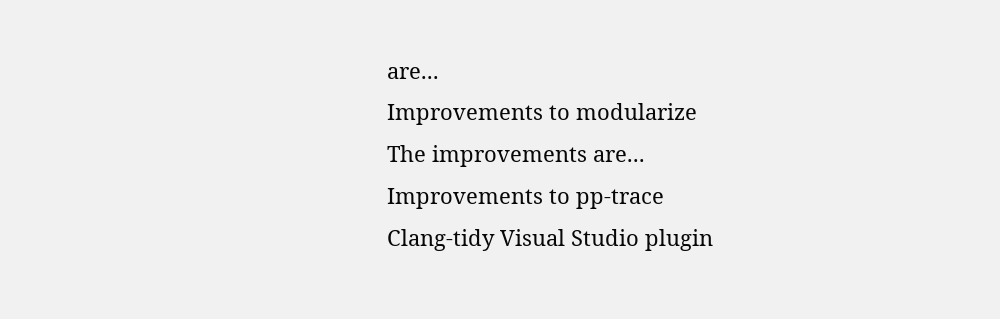are...
Improvements to modularize
The improvements are...
Improvements to pp-trace
Clang-tidy Visual Studio plugin